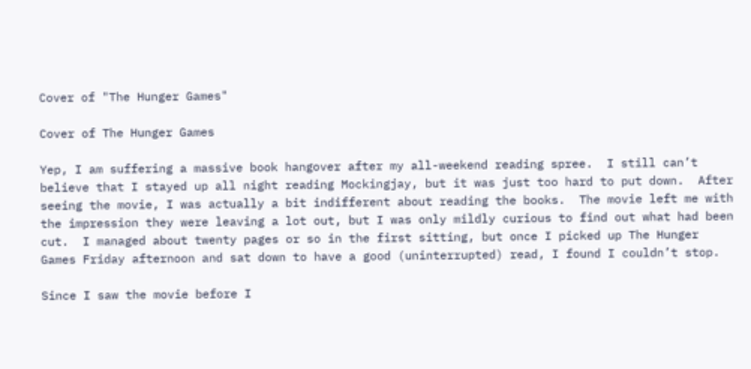Cover of "The Hunger Games"

Cover of The Hunger Games

Yep, I am suffering a massive book hangover after my all-weekend reading spree.  I still can’t believe that I stayed up all night reading Mockingjay, but it was just too hard to put down.  After seeing the movie, I was actually a bit indifferent about reading the books.  The movie left me with the impression they were leaving a lot out, but I was only mildly curious to find out what had been cut.  I managed about twenty pages or so in the first sitting, but once I picked up The Hunger Games Friday afternoon and sat down to have a good (uninterrupted) read, I found I couldn’t stop.

Since I saw the movie before I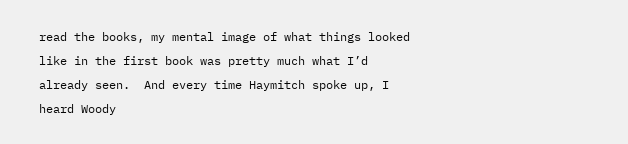read the books, my mental image of what things looked like in the first book was pretty much what I’d already seen.  And every time Haymitch spoke up, I heard Woody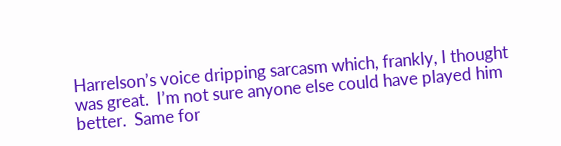Harrelson’s voice dripping sarcasm which, frankly, I thought was great.  I’m not sure anyone else could have played him better.  Same for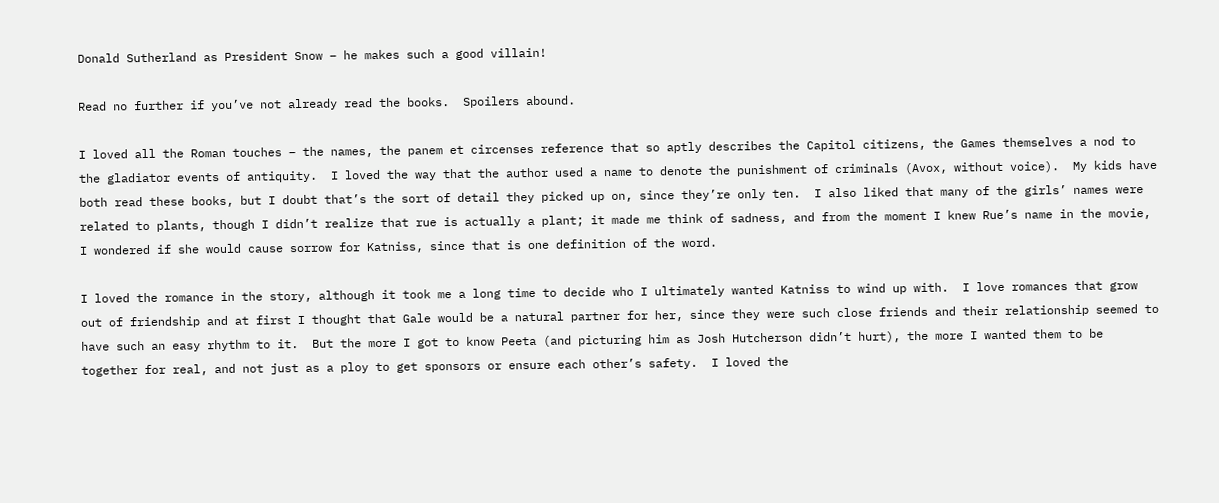Donald Sutherland as President Snow – he makes such a good villain!

Read no further if you’ve not already read the books.  Spoilers abound.

I loved all the Roman touches – the names, the panem et circenses reference that so aptly describes the Capitol citizens, the Games themselves a nod to the gladiator events of antiquity.  I loved the way that the author used a name to denote the punishment of criminals (Avox, without voice).  My kids have both read these books, but I doubt that’s the sort of detail they picked up on, since they’re only ten.  I also liked that many of the girls’ names were related to plants, though I didn’t realize that rue is actually a plant; it made me think of sadness, and from the moment I knew Rue’s name in the movie, I wondered if she would cause sorrow for Katniss, since that is one definition of the word.

I loved the romance in the story, although it took me a long time to decide who I ultimately wanted Katniss to wind up with.  I love romances that grow out of friendship and at first I thought that Gale would be a natural partner for her, since they were such close friends and their relationship seemed to have such an easy rhythm to it.  But the more I got to know Peeta (and picturing him as Josh Hutcherson didn’t hurt), the more I wanted them to be together for real, and not just as a ploy to get sponsors or ensure each other’s safety.  I loved the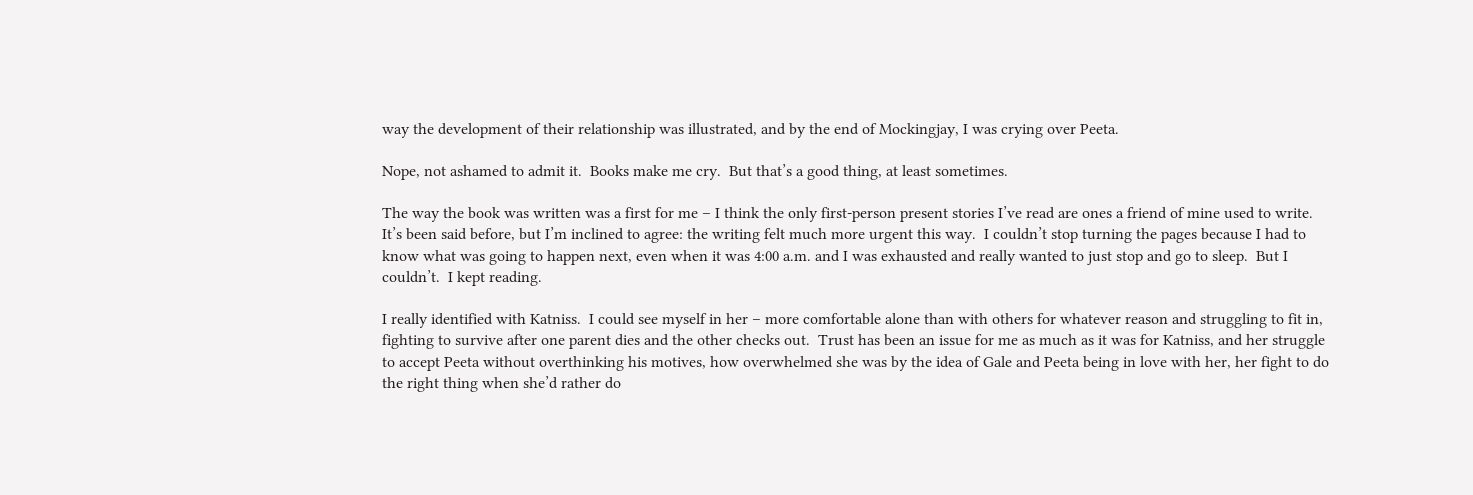way the development of their relationship was illustrated, and by the end of Mockingjay, I was crying over Peeta.

Nope, not ashamed to admit it.  Books make me cry.  But that’s a good thing, at least sometimes.

The way the book was written was a first for me – I think the only first-person present stories I’ve read are ones a friend of mine used to write.  It’s been said before, but I’m inclined to agree: the writing felt much more urgent this way.  I couldn’t stop turning the pages because I had to know what was going to happen next, even when it was 4:00 a.m. and I was exhausted and really wanted to just stop and go to sleep.  But I couldn’t.  I kept reading.

I really identified with Katniss.  I could see myself in her – more comfortable alone than with others for whatever reason and struggling to fit in, fighting to survive after one parent dies and the other checks out.  Trust has been an issue for me as much as it was for Katniss, and her struggle to accept Peeta without overthinking his motives, how overwhelmed she was by the idea of Gale and Peeta being in love with her, her fight to do the right thing when she’d rather do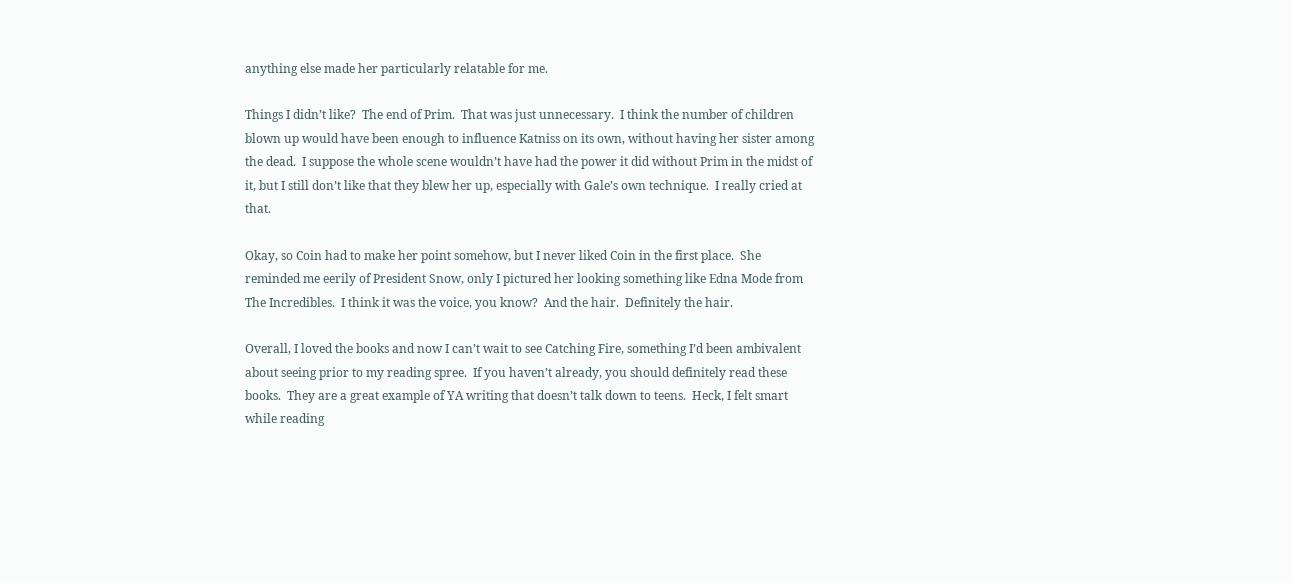anything else made her particularly relatable for me.

Things I didn’t like?  The end of Prim.  That was just unnecessary.  I think the number of children blown up would have been enough to influence Katniss on its own, without having her sister among the dead.  I suppose the whole scene wouldn’t have had the power it did without Prim in the midst of it, but I still don’t like that they blew her up, especially with Gale’s own technique.  I really cried at that.

Okay, so Coin had to make her point somehow, but I never liked Coin in the first place.  She reminded me eerily of President Snow, only I pictured her looking something like Edna Mode from The Incredibles.  I think it was the voice, you know?  And the hair.  Definitely the hair.

Overall, I loved the books and now I can’t wait to see Catching Fire, something I’d been ambivalent about seeing prior to my reading spree.  If you haven’t already, you should definitely read these books.  They are a great example of YA writing that doesn’t talk down to teens.  Heck, I felt smart while reading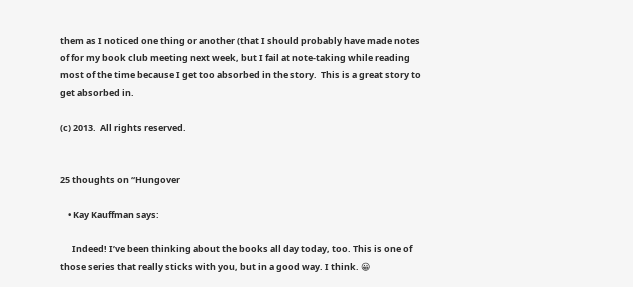them as I noticed one thing or another (that I should probably have made notes of for my book club meeting next week, but I fail at note-taking while reading most of the time because I get too absorbed in the story.  This is a great story to get absorbed in.

(c) 2013.  All rights reserved.


25 thoughts on “Hungover

    • Kay Kauffman says:

      Indeed! I’ve been thinking about the books all day today, too. This is one of those series that really sticks with you, but in a good way. I think. 😀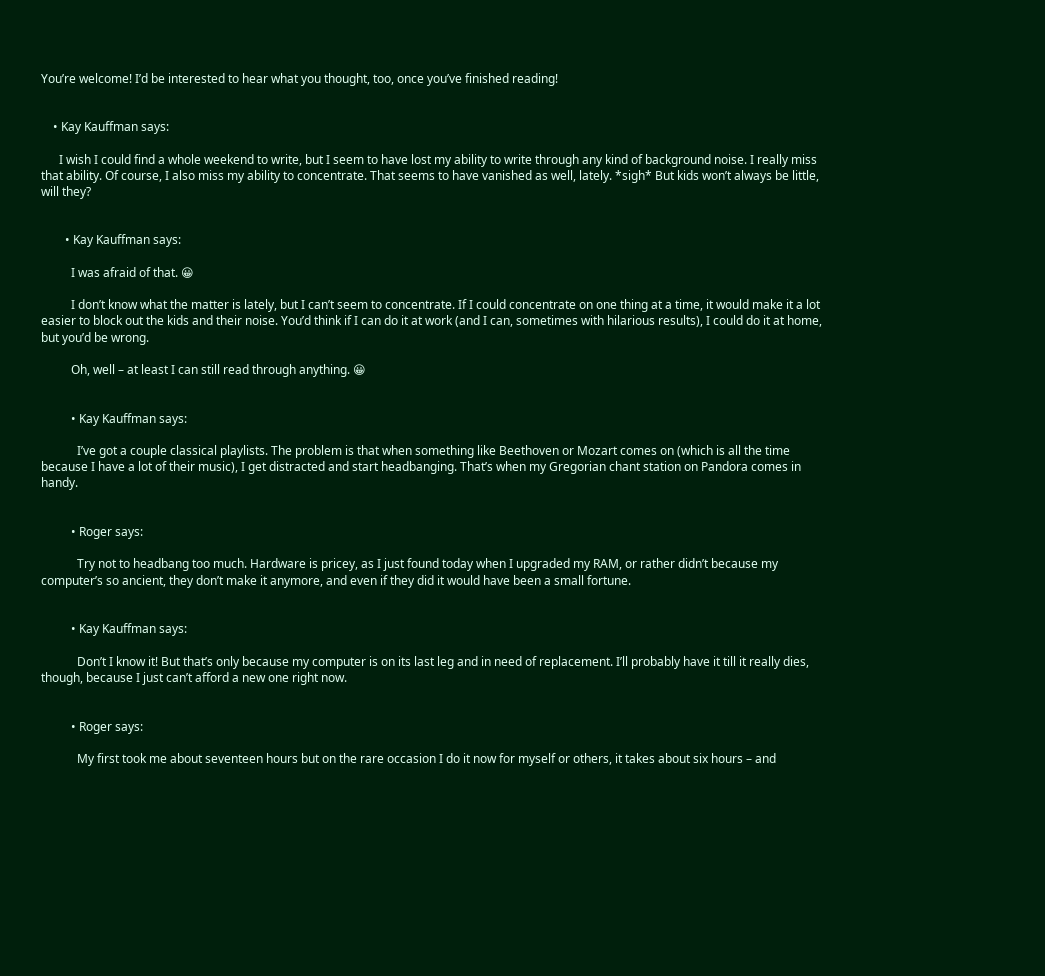You’re welcome! I’d be interested to hear what you thought, too, once you’ve finished reading!


    • Kay Kauffman says:

      I wish I could find a whole weekend to write, but I seem to have lost my ability to write through any kind of background noise. I really miss that ability. Of course, I also miss my ability to concentrate. That seems to have vanished as well, lately. *sigh* But kids won’t always be little, will they?


        • Kay Kauffman says:

          I was afraid of that. 😀

          I don’t know what the matter is lately, but I can’t seem to concentrate. If I could concentrate on one thing at a time, it would make it a lot easier to block out the kids and their noise. You’d think if I can do it at work (and I can, sometimes with hilarious results), I could do it at home, but you’d be wrong.

          Oh, well – at least I can still read through anything. 😀


          • Kay Kauffman says:

            I’ve got a couple classical playlists. The problem is that when something like Beethoven or Mozart comes on (which is all the time because I have a lot of their music), I get distracted and start headbanging. That’s when my Gregorian chant station on Pandora comes in handy.


          • Roger says:

            Try not to headbang too much. Hardware is pricey, as I just found today when I upgraded my RAM, or rather didn’t because my computer’s so ancient, they don’t make it anymore, and even if they did it would have been a small fortune.


          • Kay Kauffman says:

            Don’t I know it! But that’s only because my computer is on its last leg and in need of replacement. I’ll probably have it till it really dies, though, because I just can’t afford a new one right now.


          • Roger says:

            My first took me about seventeen hours but on the rare occasion I do it now for myself or others, it takes about six hours – and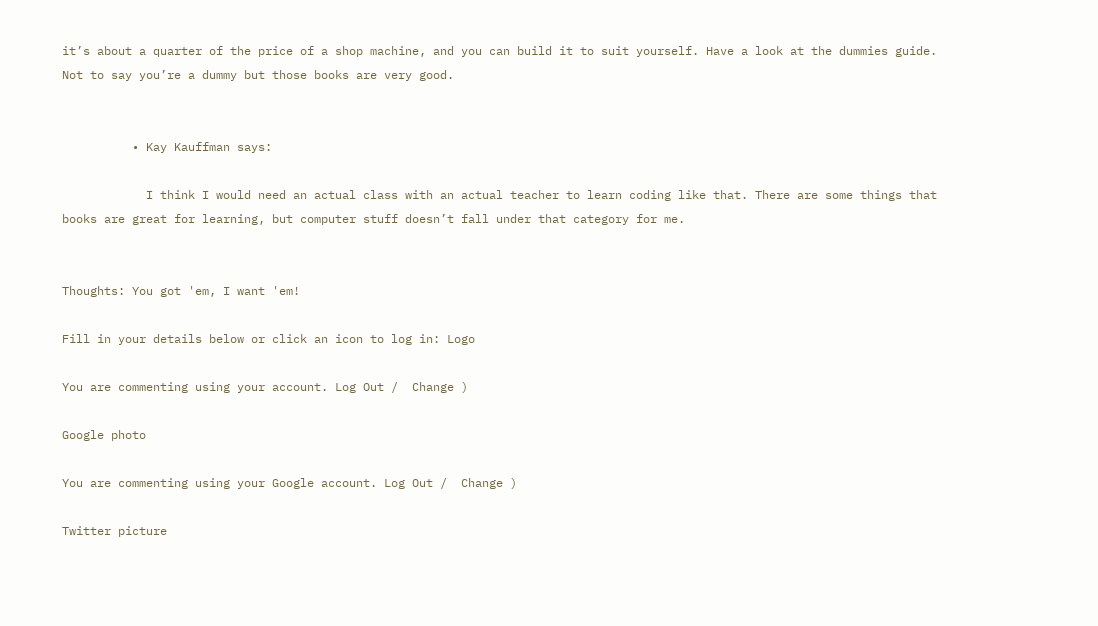it’s about a quarter of the price of a shop machine, and you can build it to suit yourself. Have a look at the dummies guide. Not to say you’re a dummy but those books are very good.


          • Kay Kauffman says:

            I think I would need an actual class with an actual teacher to learn coding like that. There are some things that books are great for learning, but computer stuff doesn’t fall under that category for me.


Thoughts: You got 'em, I want 'em!

Fill in your details below or click an icon to log in: Logo

You are commenting using your account. Log Out /  Change )

Google photo

You are commenting using your Google account. Log Out /  Change )

Twitter picture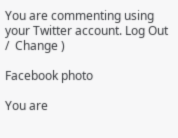You are commenting using your Twitter account. Log Out /  Change )

Facebook photo

You are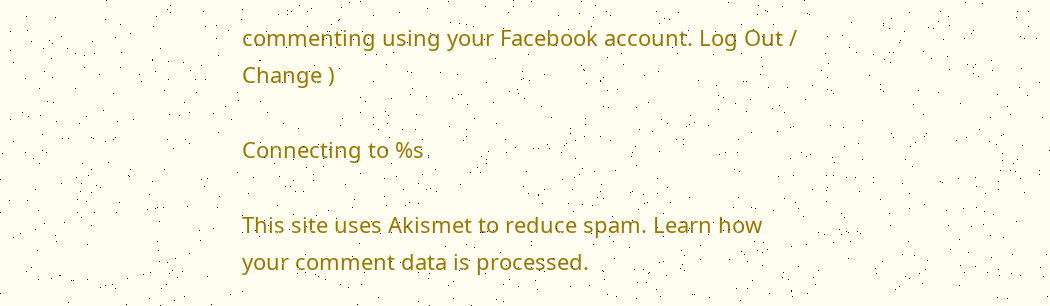commenting using your Facebook account. Log Out /  Change )

Connecting to %s

This site uses Akismet to reduce spam. Learn how your comment data is processed.